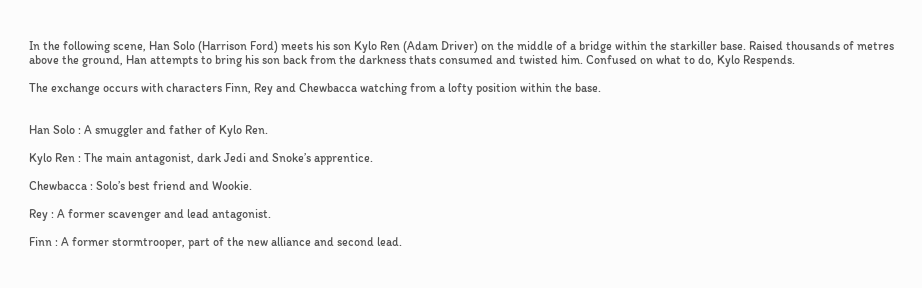In the following scene, Han Solo (Harrison Ford) meets his son Kylo Ren (Adam Driver) on the middle of a bridge within the starkiller base. Raised thousands of metres above the ground, Han attempts to bring his son back from the darkness thats consumed and twisted him. Confused on what to do, Kylo Respends.

The exchange occurs with characters Finn, Rey and Chewbacca watching from a lofty position within the base.


Han Solo : A smuggler and father of Kylo Ren.

Kylo Ren : The main antagonist, dark Jedi and Snoke’s apprentice.

Chewbacca : Solo’s best friend and Wookie.

Rey : A former scavenger and lead antagonist.

Finn : A former stormtrooper, part of the new alliance and second lead.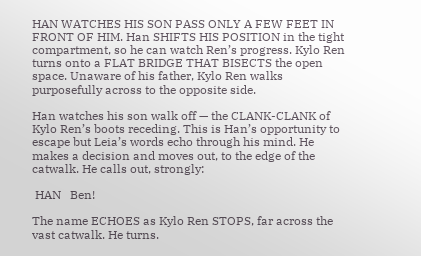HAN WATCHES HIS SON PASS ONLY A FEW FEET IN FRONT OF HIM. Han SHIFTS HIS POSITION in the tight compartment, so he can watch Ren’s progress. Kylo Ren turns onto a FLAT BRIDGE THAT BISECTS the open space. Unaware of his father, Kylo Ren walks purposefully across to the opposite side.

Han watches his son walk off — the CLANK-CLANK of Kylo Ren’s boots receding. This is Han’s opportunity to escape but Leia’s words echo through his mind. He makes a decision and moves out, to the edge of the catwalk. He calls out, strongly:

 HAN   Ben!

The name ECHOES as Kylo Ren STOPS, far across the vast catwalk. He turns.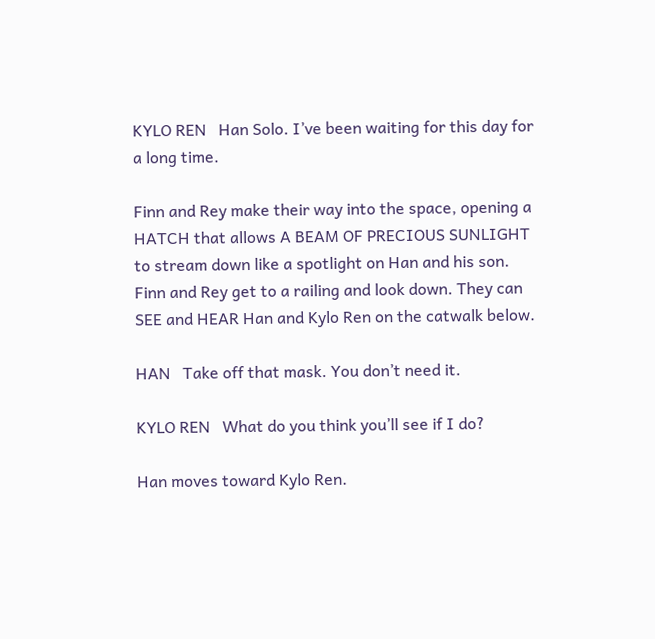KYLO REN   Han Solo. I’ve been waiting for this day for a long time.

Finn and Rey make their way into the space, opening a HATCH that allows A BEAM OF PRECIOUS SUNLIGHT to stream down like a spotlight on Han and his son. Finn and Rey get to a railing and look down. They can SEE and HEAR Han and Kylo Ren on the catwalk below.

HAN   Take off that mask. You don’t need it.

KYLO REN   What do you think you’ll see if I do?

Han moves toward Kylo Ren.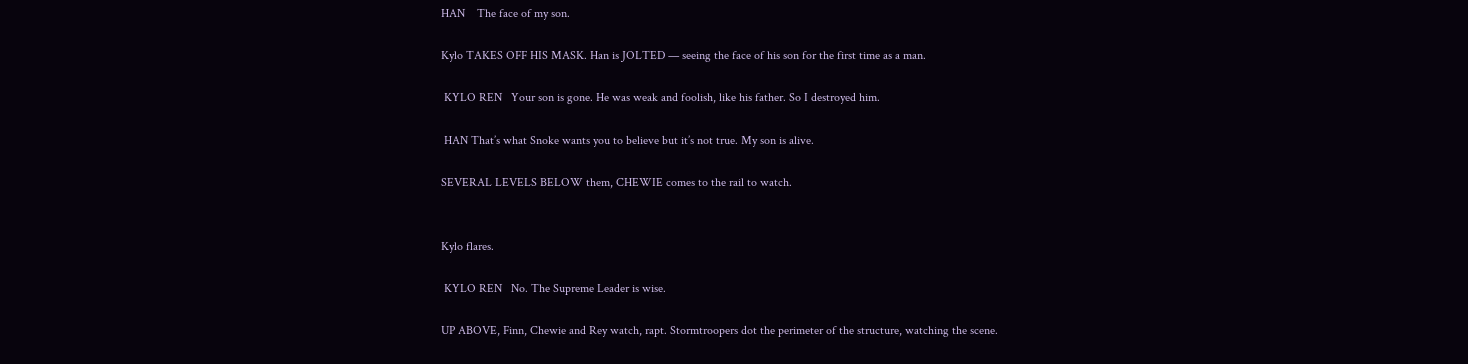HAN    The face of my son.

Kylo TAKES OFF HIS MASK. Han is JOLTED — seeing the face of his son for the first time as a man.

 KYLO REN   Your son is gone. He was weak and foolish, like his father. So I destroyed him.

 HAN That’s what Snoke wants you to believe but it’s not true. My son is alive.

SEVERAL LEVELS BELOW them, CHEWIE comes to the rail to watch.


Kylo flares.

 KYLO REN   No. The Supreme Leader is wise.

UP ABOVE, Finn, Chewie and Rey watch, rapt. Stormtroopers dot the perimeter of the structure, watching the scene.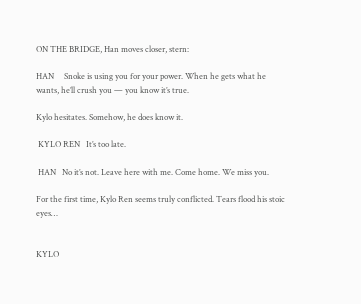ON THE BRIDGE, Han moves closer, stern:

HAN     Snoke is using you for your power. When he gets what he wants, he’ll crush you — you know it’s true.

Kylo hesitates. Somehow, he does know it.

 KYLO REN   It’s too late.

 HAN   No it’s not. Leave here with me. Come home. We miss you.

For the first time, Kylo Ren seems truly conflicted. Tears flood his stoic eyes…


KYLO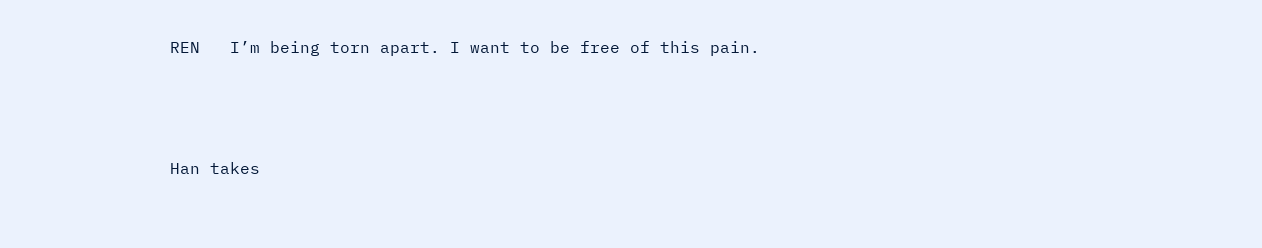REN   I’m being torn apart. I want to be free of this pain.



Han takes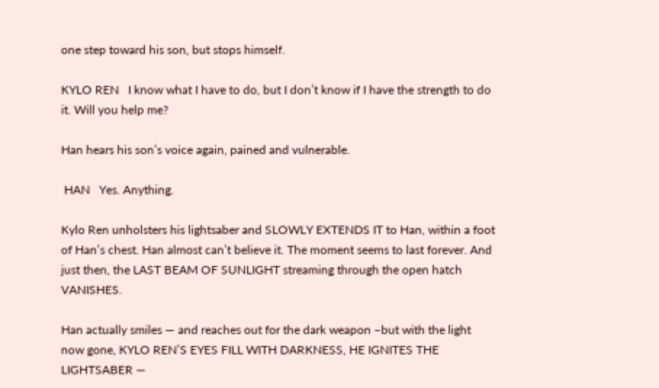one step toward his son, but stops himself.

KYLO REN   I know what I have to do, but I don’t know if I have the strength to do it. Will you help me?

Han hears his son’s voice again, pained and vulnerable.

 HAN   Yes. Anything.

Kylo Ren unholsters his lightsaber and SLOWLY EXTENDS IT to Han, within a foot of Han’s chest. Han almost can’t believe it. The moment seems to last forever. And just then, the LAST BEAM OF SUNLIGHT streaming through the open hatch VANISHES.

Han actually smiles — and reaches out for the dark weapon –but with the light now gone, KYLO REN’S EYES FILL WITH DARKNESS, HE IGNITES THE LIGHTSABER —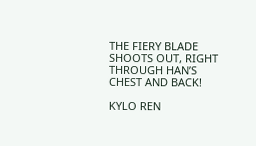THE FIERY BLADE SHOOTS OUT, RIGHT THROUGH HAN’S CHEST AND BACK!

KYLO REN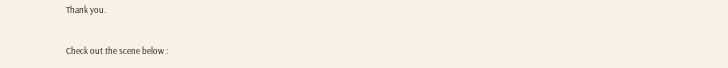Thank you.


Check out the scene below :